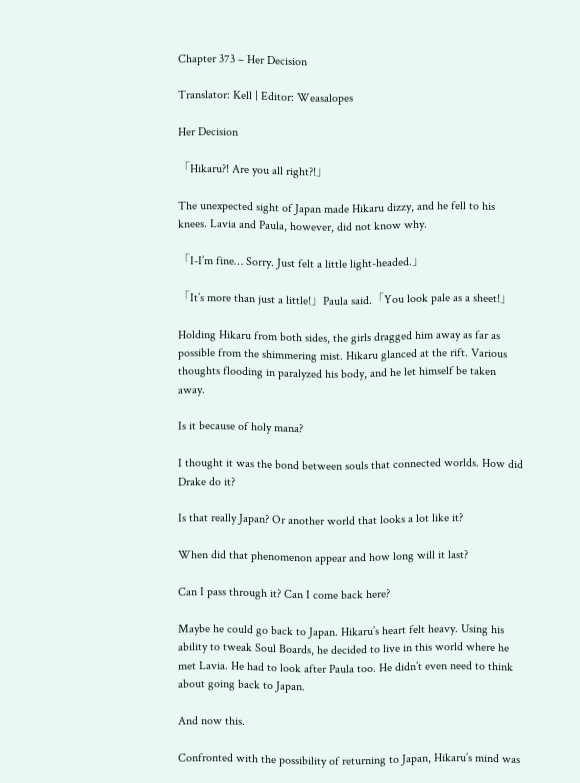Chapter 373 – Her Decision

Translator: Kell | Editor: Weasalopes

Her Decision

「Hikaru?! Are you all right?!」

The unexpected sight of Japan made Hikaru dizzy, and he fell to his knees. Lavia and Paula, however, did not know why.

「I-I’m fine… Sorry. Just felt a little light-headed.」

「It’s more than just a little!」Paula said.「You look pale as a sheet!」

Holding Hikaru from both sides, the girls dragged him away as far as possible from the shimmering mist. Hikaru glanced at the rift. Various thoughts flooding in paralyzed his body, and he let himself be taken away.

Is it because of holy mana?

I thought it was the bond between souls that connected worlds. How did Drake do it?

Is that really Japan? Or another world that looks a lot like it?

When did that phenomenon appear and how long will it last?

Can I pass through it? Can I come back here?

Maybe he could go back to Japan. Hikaru’s heart felt heavy. Using his ability to tweak Soul Boards, he decided to live in this world where he met Lavia. He had to look after Paula too. He didn’t even need to think about going back to Japan.

And now this.

Confronted with the possibility of returning to Japan, Hikaru’s mind was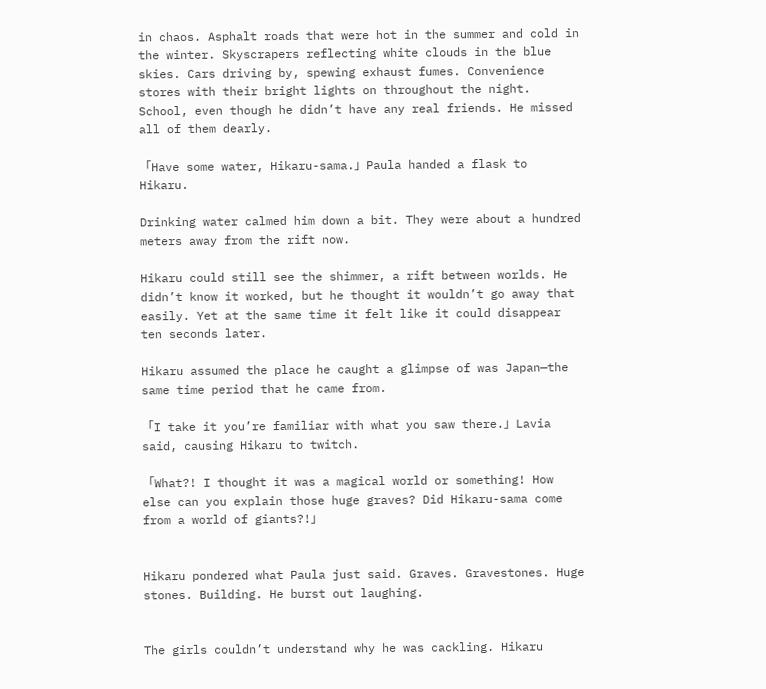in chaos. Asphalt roads that were hot in the summer and cold in the winter. Skyscrapers reflecting white clouds in the blue skies. Cars driving by, spewing exhaust fumes. Convenience stores with their bright lights on throughout the night. School, even though he didn’t have any real friends. He missed all of them dearly.

「Have some water, Hikaru-sama.」Paula handed a flask to Hikaru.

Drinking water calmed him down a bit. They were about a hundred meters away from the rift now.

Hikaru could still see the shimmer, a rift between worlds. He didn’t know it worked, but he thought it wouldn’t go away that easily. Yet at the same time it felt like it could disappear ten seconds later.

Hikaru assumed the place he caught a glimpse of was Japan—the same time period that he came from.

「I take it you’re familiar with what you saw there.」Lavia said, causing Hikaru to twitch.

「What?! I thought it was a magical world or something! How else can you explain those huge graves? Did Hikaru-sama come from a world of giants?!」


Hikaru pondered what Paula just said. Graves. Gravestones. Huge stones. Building. He burst out laughing.


The girls couldn’t understand why he was cackling. Hikaru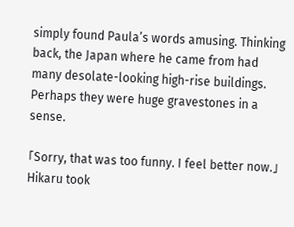simply found Paula’s words amusing. Thinking back, the Japan where he came from had many desolate-looking high-rise buildings. Perhaps they were huge gravestones in a sense.

「Sorry, that was too funny. I feel better now.」Hikaru took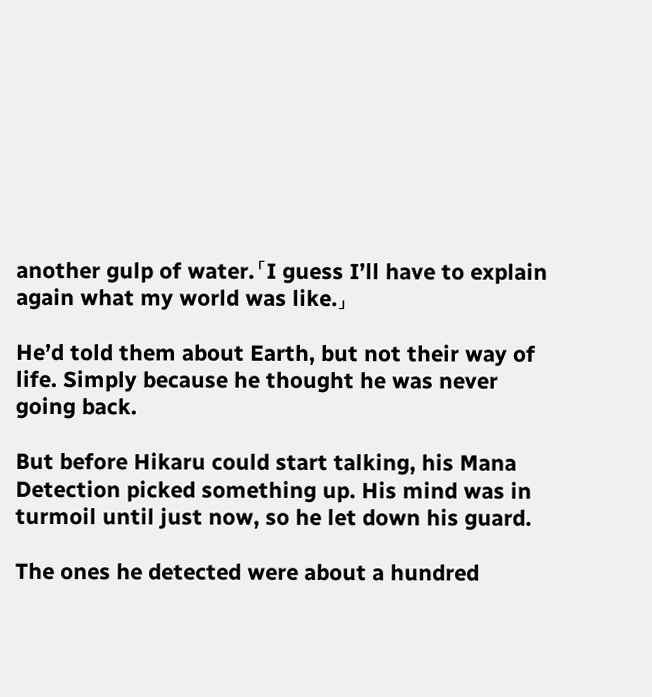another gulp of water.「I guess I’ll have to explain again what my world was like.」

He’d told them about Earth, but not their way of life. Simply because he thought he was never going back.

But before Hikaru could start talking, his Mana Detection picked something up. His mind was in turmoil until just now, so he let down his guard.

The ones he detected were about a hundred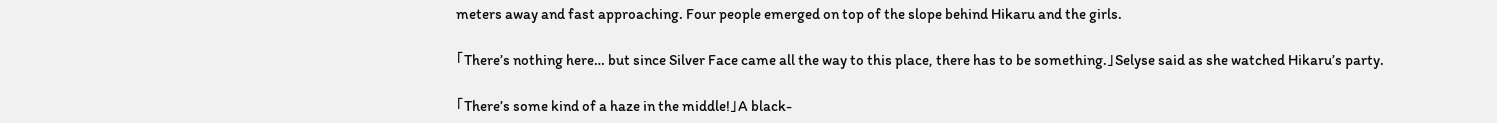meters away and fast approaching. Four people emerged on top of the slope behind Hikaru and the girls.

「There’s nothing here… but since Silver Face came all the way to this place, there has to be something.」Selyse said as she watched Hikaru’s party.

「There’s some kind of a haze in the middle!」A black-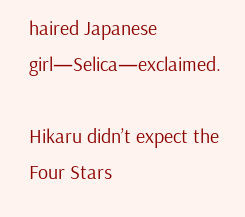haired Japanese girl—Selica—exclaimed.

Hikaru didn’t expect the Four Stars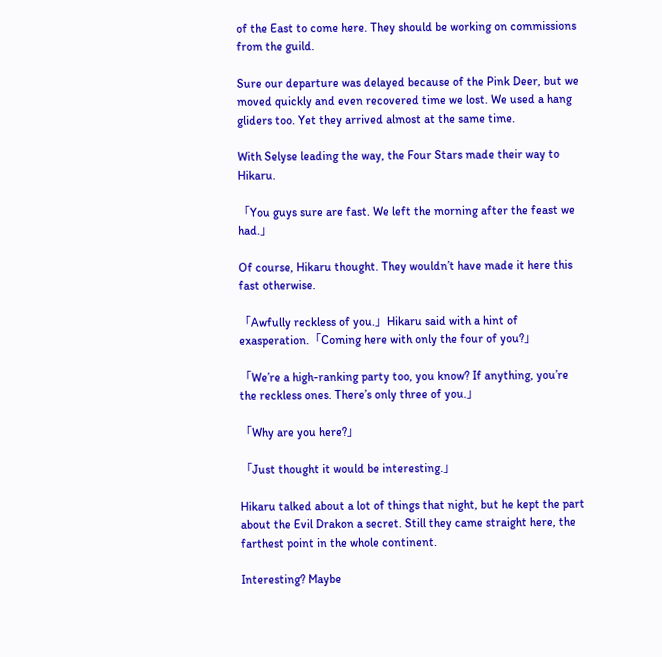of the East to come here. They should be working on commissions from the guild.

Sure our departure was delayed because of the Pink Deer, but we moved quickly and even recovered time we lost. We used a hang gliders too. Yet they arrived almost at the same time.

With Selyse leading the way, the Four Stars made their way to Hikaru.

「You guys sure are fast. We left the morning after the feast we had.」

Of course, Hikaru thought. They wouldn’t have made it here this fast otherwise.

「Awfully reckless of you.」Hikaru said with a hint of exasperation.「Coming here with only the four of you?」

「We’re a high-ranking party too, you know? If anything, you’re the reckless ones. There’s only three of you.」

「Why are you here?」

「Just thought it would be interesting.」

Hikaru talked about a lot of things that night, but he kept the part about the Evil Drakon a secret. Still they came straight here, the farthest point in the whole continent.

Interesting? Maybe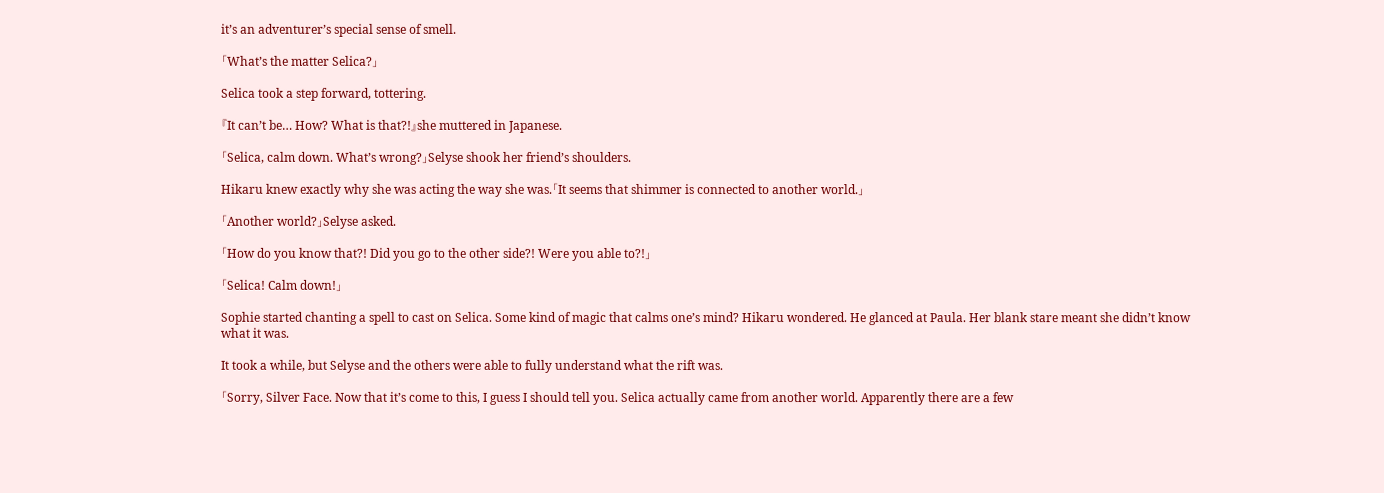it’s an adventurer’s special sense of smell.

「What’s the matter Selica?」

Selica took a step forward, tottering.

『It can’t be… How? What is that?!』she muttered in Japanese.

「Selica, calm down. What’s wrong?」Selyse shook her friend’s shoulders.

Hikaru knew exactly why she was acting the way she was.「It seems that shimmer is connected to another world.」

「Another world?」Selyse asked.

「How do you know that?! Did you go to the other side?! Were you able to?!」

「Selica! Calm down!」

Sophie started chanting a spell to cast on Selica. Some kind of magic that calms one’s mind? Hikaru wondered. He glanced at Paula. Her blank stare meant she didn’t know what it was.

It took a while, but Selyse and the others were able to fully understand what the rift was.

「Sorry, Silver Face. Now that it’s come to this, I guess I should tell you. Selica actually came from another world. Apparently there are a few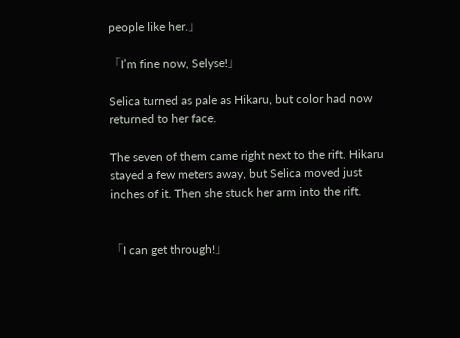people like her.」

「I’m fine now, Selyse!」

Selica turned as pale as Hikaru, but color had now returned to her face.

The seven of them came right next to the rift. Hikaru stayed a few meters away, but Selica moved just inches of it. Then she stuck her arm into the rift.


「I can get through!」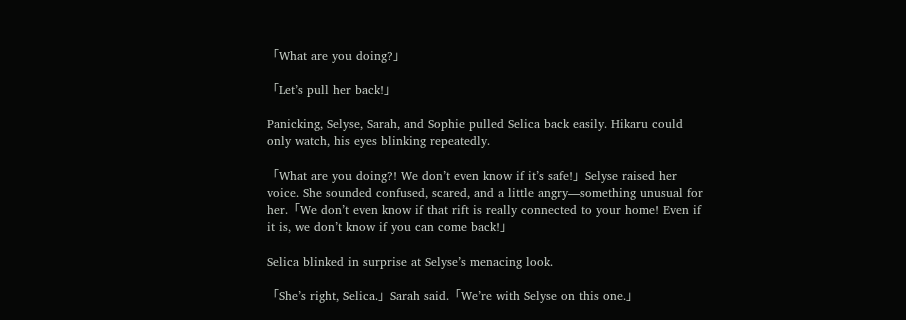「What are you doing?」

「Let’s pull her back!」

Panicking, Selyse, Sarah, and Sophie pulled Selica back easily. Hikaru could only watch, his eyes blinking repeatedly.

「What are you doing?! We don’t even know if it’s safe!」Selyse raised her voice. She sounded confused, scared, and a little angry—something unusual for her.「We don’t even know if that rift is really connected to your home! Even if it is, we don’t know if you can come back!」

Selica blinked in surprise at Selyse’s menacing look.

「She’s right, Selica.」Sarah said.「We’re with Selyse on this one.」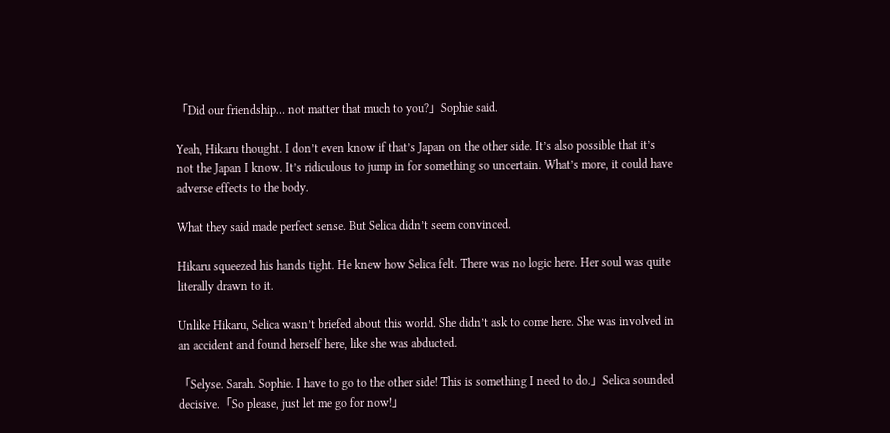「Did our friendship… not matter that much to you?」Sophie said.

Yeah, Hikaru thought. I don’t even know if that’s Japan on the other side. It’s also possible that it’s not the Japan I know. It’s ridiculous to jump in for something so uncertain. What’s more, it could have adverse effects to the body.

What they said made perfect sense. But Selica didn’t seem convinced.

Hikaru squeezed his hands tight. He knew how Selica felt. There was no logic here. Her soul was quite literally drawn to it.

Unlike Hikaru, Selica wasn’t briefed about this world. She didn’t ask to come here. She was involved in an accident and found herself here, like she was abducted.

「Selyse. Sarah. Sophie. I have to go to the other side! This is something I need to do.」Selica sounded decisive.「So please, just let me go for now!」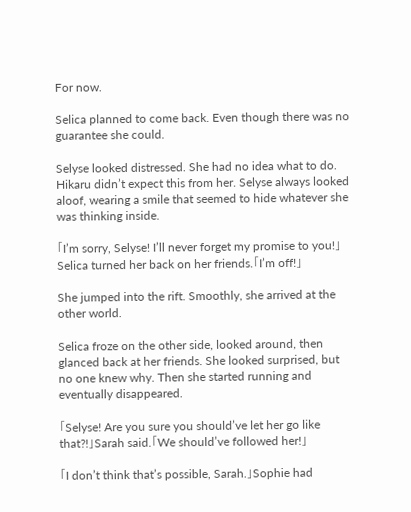For now.

Selica planned to come back. Even though there was no guarantee she could.

Selyse looked distressed. She had no idea what to do. Hikaru didn’t expect this from her. Selyse always looked aloof, wearing a smile that seemed to hide whatever she was thinking inside.

「I’m sorry, Selyse! I’ll never forget my promise to you!」Selica turned her back on her friends.「I’m off!」

She jumped into the rift. Smoothly, she arrived at the other world.

Selica froze on the other side, looked around, then glanced back at her friends. She looked surprised, but no one knew why. Then she started running and eventually disappeared.

「Selyse! Are you sure you should’ve let her go like that?!」Sarah said.「We should’ve followed her!」

「I don’t think that’s possible, Sarah.」Sophie had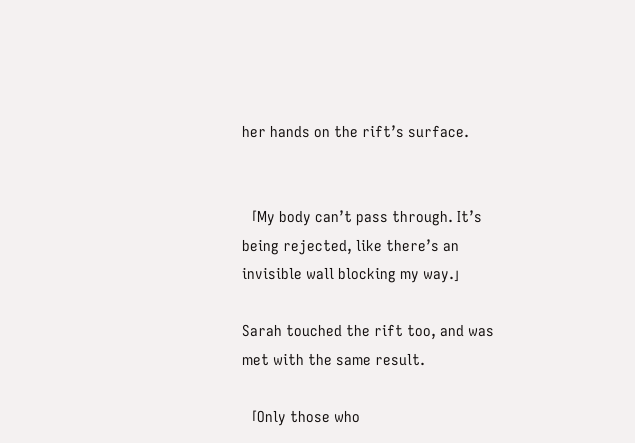her hands on the rift’s surface.


「My body can’t pass through. It’s being rejected, like there’s an invisible wall blocking my way.」

Sarah touched the rift too, and was met with the same result.

「Only those who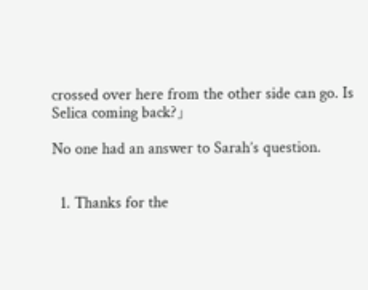crossed over here from the other side can go. Is Selica coming back?」

No one had an answer to Sarah’s question.


  1. Thanks for the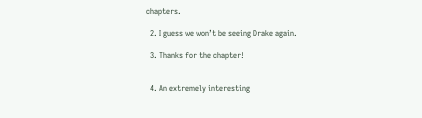chapters.

  2. I guess we won’t be seeing Drake again.

  3. Thanks for the chapter!


  4. An extremely interesting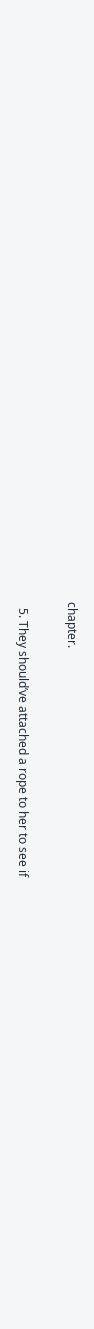chapter.

  5. They should’ve attached a rope to her to see if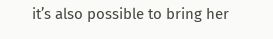it’s also possible to bring her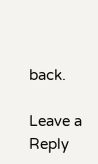back.

Leave a Reply